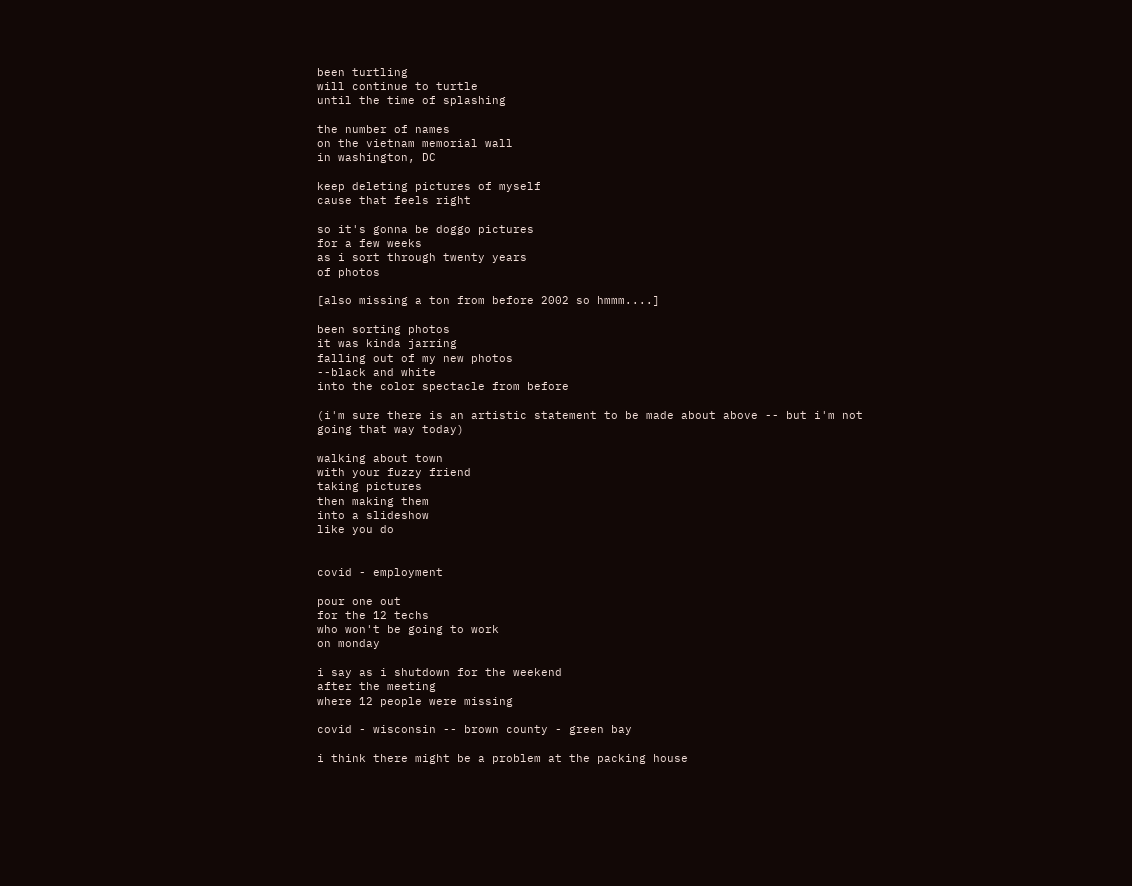been turtling
will continue to turtle
until the time of splashing

the number of names
on the vietnam memorial wall
in washington, DC

keep deleting pictures of myself
cause that feels right

so it's gonna be doggo pictures
for a few weeks
as i sort through twenty years
of photos

[also missing a ton from before 2002 so hmmm....]

been sorting photos
it was kinda jarring
falling out of my new photos
--black and white
into the color spectacle from before

(i'm sure there is an artistic statement to be made about above -- but i'm not going that way today)

walking about town
with your fuzzy friend
taking pictures
then making them
into a slideshow
like you do


covid - employment

pour one out
for the 12 techs
who won't be going to work
on monday

i say as i shutdown for the weekend
after the meeting
where 12 people were missing

covid - wisconsin -- brown county - green bay

i think there might be a problem at the packing house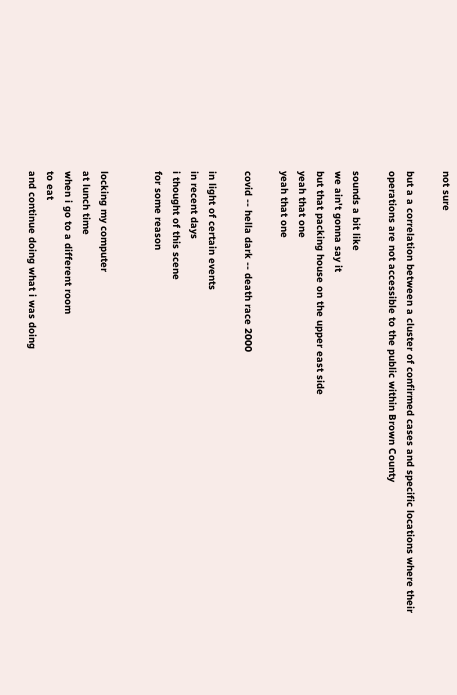not sure

but a a correlation between a cluster of confirmed cases and specific locations where their operations are not accessible to the public within Brown County

sounds a bit like
we ain't gonna say it
but that packing house on the upper east side
yeah that one
yeah that one

covid -- hella dark -- death race 2000

in light of certain events
in recent days
i thought of this scene
for some reason


locking my computer
at lunch time
when i go to a different room
to eat
and continue doing what i was doing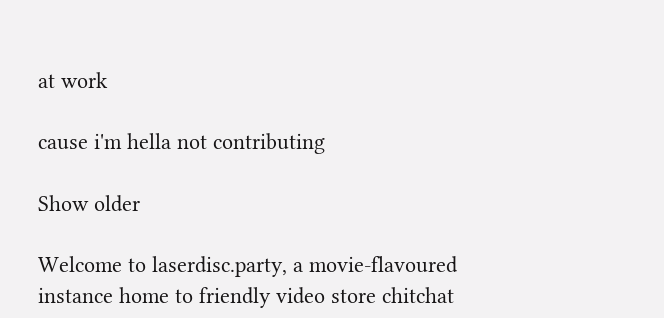at work

cause i'm hella not contributing

Show older

Welcome to laserdisc.party, a movie-flavoured instance home to friendly video store chitchat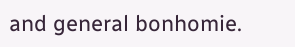and general bonhomie.